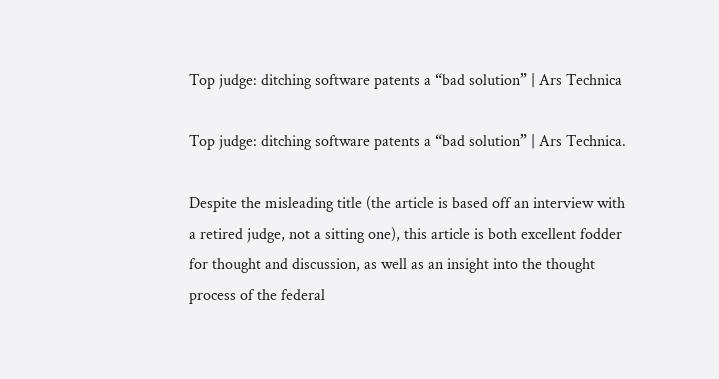Top judge: ditching software patents a “bad solution” | Ars Technica

Top judge: ditching software patents a “bad solution” | Ars Technica.

Despite the misleading title (the article is based off an interview with a retired judge, not a sitting one), this article is both excellent fodder for thought and discussion, as well as an insight into the thought process of the federal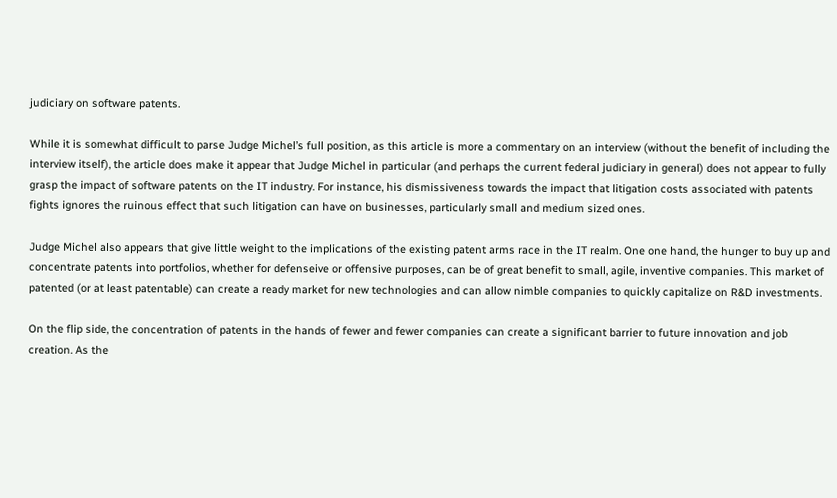judiciary on software patents.

While it is somewhat difficult to parse Judge Michel’s full position, as this article is more a commentary on an interview (without the benefit of including the interview itself), the article does make it appear that Judge Michel in particular (and perhaps the current federal judiciary in general) does not appear to fully grasp the impact of software patents on the IT industry. For instance, his dismissiveness towards the impact that litigation costs associated with patents fights ignores the ruinous effect that such litigation can have on businesses, particularly small and medium sized ones.

Judge Michel also appears that give little weight to the implications of the existing patent arms race in the IT realm. One one hand, the hunger to buy up and concentrate patents into portfolios, whether for defenseive or offensive purposes, can be of great benefit to small, agile, inventive companies. This market of patented (or at least patentable) can create a ready market for new technologies and can allow nimble companies to quickly capitalize on R&D investments.

On the flip side, the concentration of patents in the hands of fewer and fewer companies can create a significant barrier to future innovation and job creation. As the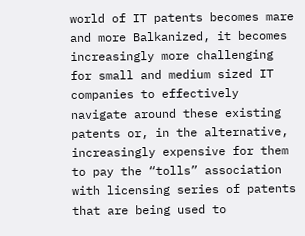world of IT patents becomes mare and more Balkanized, it becomes increasingly more challenging for small and medium sized IT companies to effectively navigate around these existing patents or, in the alternative, increasingly expensive for them to pay the “tolls” association with licensing series of patents that are being used to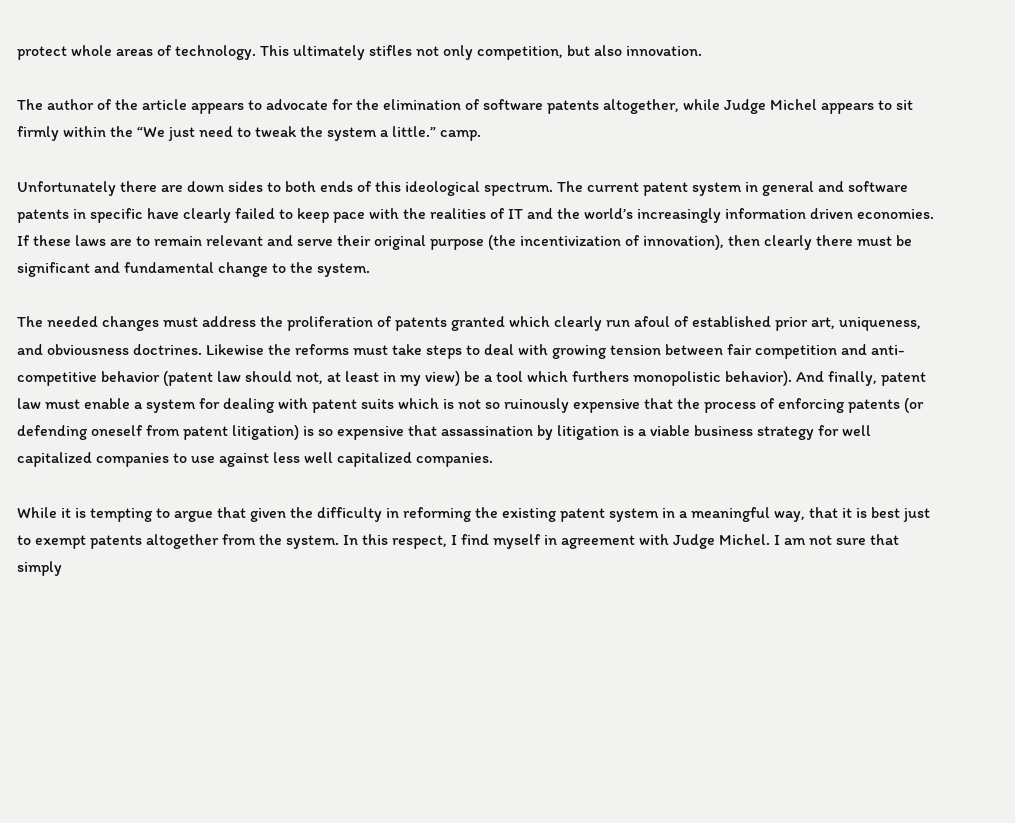protect whole areas of technology. This ultimately stifles not only competition, but also innovation.

The author of the article appears to advocate for the elimination of software patents altogether, while Judge Michel appears to sit firmly within the “We just need to tweak the system a little.” camp.

Unfortunately there are down sides to both ends of this ideological spectrum. The current patent system in general and software patents in specific have clearly failed to keep pace with the realities of IT and the world’s increasingly information driven economies. If these laws are to remain relevant and serve their original purpose (the incentivization of innovation), then clearly there must be significant and fundamental change to the system.

The needed changes must address the proliferation of patents granted which clearly run afoul of established prior art, uniqueness, and obviousness doctrines. Likewise the reforms must take steps to deal with growing tension between fair competition and anti-competitive behavior (patent law should not, at least in my view) be a tool which furthers monopolistic behavior). And finally, patent law must enable a system for dealing with patent suits which is not so ruinously expensive that the process of enforcing patents (or defending oneself from patent litigation) is so expensive that assassination by litigation is a viable business strategy for well capitalized companies to use against less well capitalized companies.

While it is tempting to argue that given the difficulty in reforming the existing patent system in a meaningful way, that it is best just to exempt patents altogether from the system. In this respect, I find myself in agreement with Judge Michel. I am not sure that simply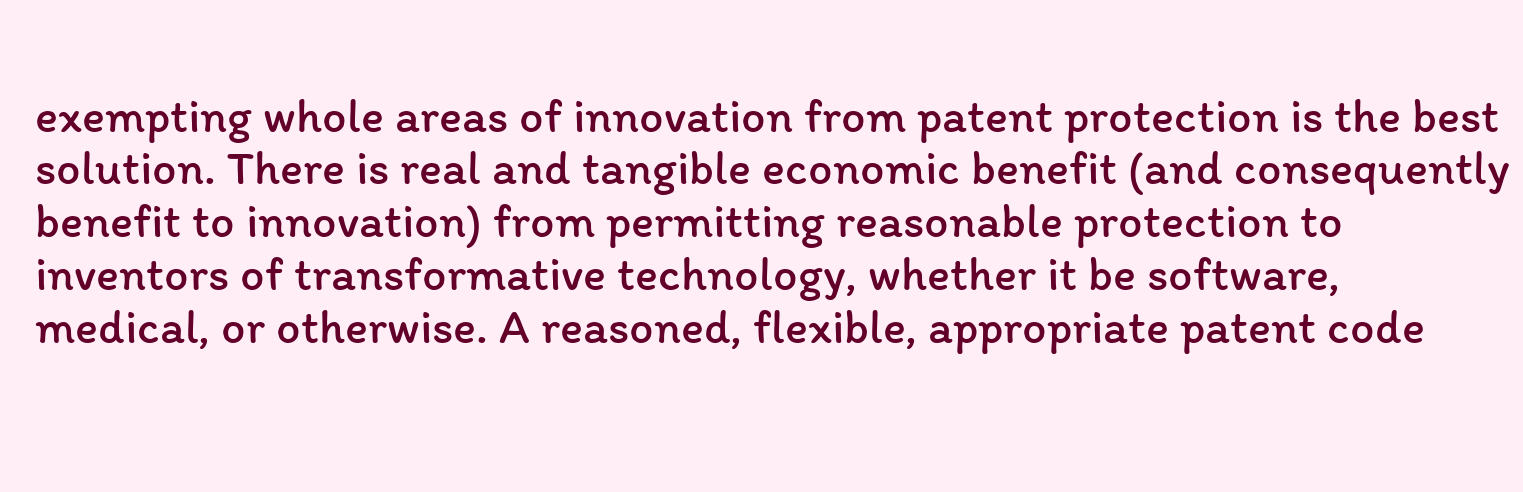exempting whole areas of innovation from patent protection is the best solution. There is real and tangible economic benefit (and consequently benefit to innovation) from permitting reasonable protection to inventors of transformative technology, whether it be software, medical, or otherwise. A reasoned, flexible, appropriate patent code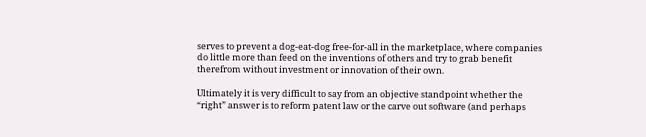serves to prevent a dog-eat-dog free-for-all in the marketplace, where companies do little more than feed on the inventions of others and try to grab benefit therefrom without investment or innovation of their own.

Ultimately it is very difficult to say from an objective standpoint whether the “right” answer is to reform patent law or the carve out software (and perhaps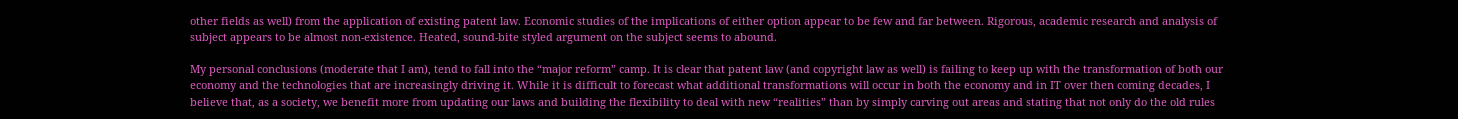other fields as well) from the application of existing patent law. Economic studies of the implications of either option appear to be few and far between. Rigorous, academic research and analysis of subject appears to be almost non-existence. Heated, sound-bite styled argument on the subject seems to abound.

My personal conclusions (moderate that I am), tend to fall into the “major reform” camp. It is clear that patent law (and copyright law as well) is failing to keep up with the transformation of both our economy and the technologies that are increasingly driving it. While it is difficult to forecast what additional transformations will occur in both the economy and in IT over then coming decades, I believe that, as a society, we benefit more from updating our laws and building the flexibility to deal with new “realities” than by simply carving out areas and stating that not only do the old rules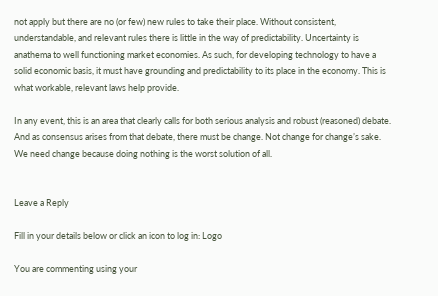not apply but there are no (or few) new rules to take their place. Without consistent, understandable, and relevant rules there is little in the way of predictability. Uncertainty is anathema to well functioning market economies. As such, for developing technology to have a solid economic basis, it must have grounding and predictability to its place in the economy. This is what workable, relevant laws help provide.

In any event, this is an area that clearly calls for both serious analysis and robust (reasoned) debate. And as consensus arises from that debate, there must be change. Not change for change’s sake. We need change because doing nothing is the worst solution of all.


Leave a Reply

Fill in your details below or click an icon to log in: Logo

You are commenting using your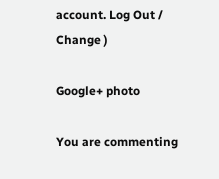account. Log Out /  Change )

Google+ photo

You are commenting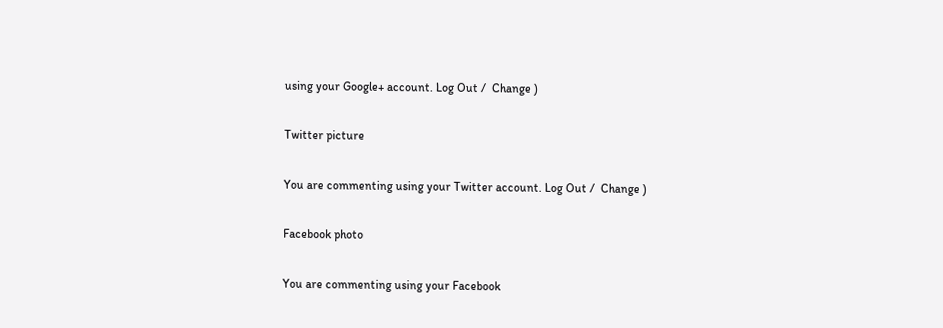using your Google+ account. Log Out /  Change )

Twitter picture

You are commenting using your Twitter account. Log Out /  Change )

Facebook photo

You are commenting using your Facebook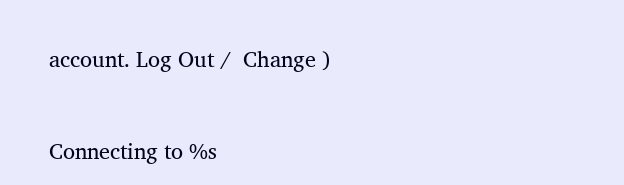account. Log Out /  Change )


Connecting to %s